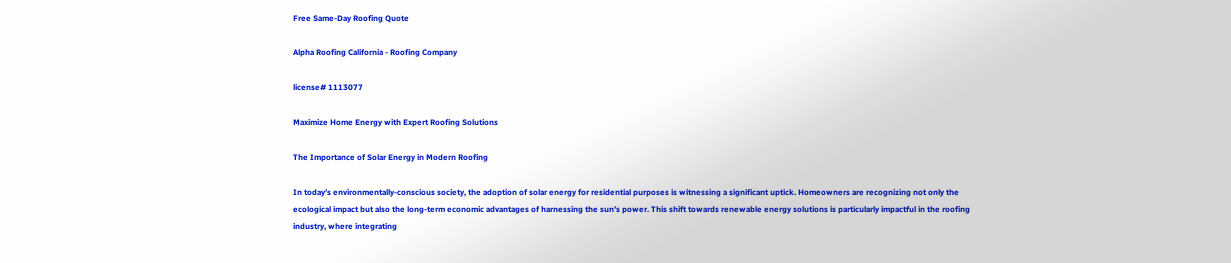Free Same-Day Roofing Quote

Alpha Roofing California - Roofing Company

license# 1113077

Maximize Home Energy with Expert Roofing Solutions

The Importance of Solar Energy in Modern Roofing

In today’s environmentally-conscious society, the adoption of solar energy for residential purposes is witnessing a significant uptick. Homeowners are recognizing not only the ecological impact but also the long-term economic advantages of harnessing the sun’s power. This shift towards renewable energy solutions is particularly impactful in the roofing industry, where integrating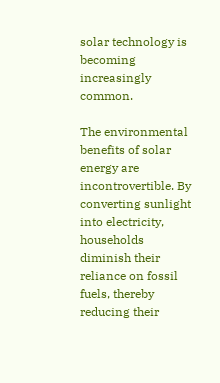solar technology is becoming increasingly common.

The environmental benefits of solar energy are incontrovertible. By converting sunlight into electricity, households diminish their reliance on fossil fuels, thereby reducing their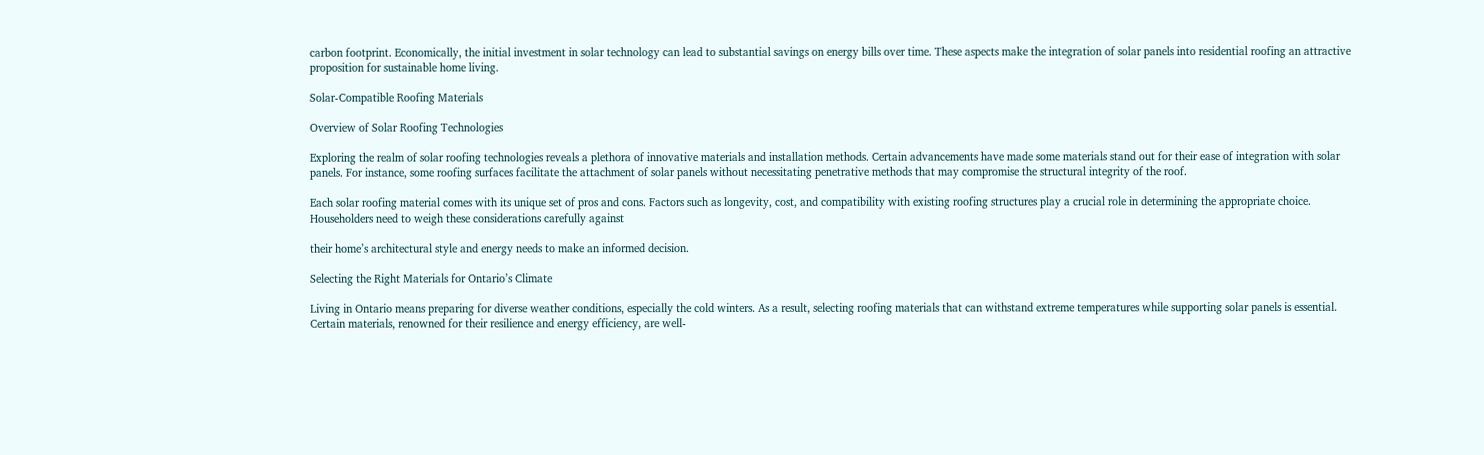carbon footprint. Economically, the initial investment in solar technology can lead to substantial savings on energy bills over time. These aspects make the integration of solar panels into residential roofing an attractive proposition for sustainable home living.

Solar-Compatible Roofing Materials

Overview of Solar Roofing Technologies

Exploring the realm of solar roofing technologies reveals a plethora of innovative materials and installation methods. Certain advancements have made some materials stand out for their ease of integration with solar panels. For instance, some roofing surfaces facilitate the attachment of solar panels without necessitating penetrative methods that may compromise the structural integrity of the roof.

Each solar roofing material comes with its unique set of pros and cons. Factors such as longevity, cost, and compatibility with existing roofing structures play a crucial role in determining the appropriate choice. Householders need to weigh these considerations carefully against

their home’s architectural style and energy needs to make an informed decision.

Selecting the Right Materials for Ontario’s Climate

Living in Ontario means preparing for diverse weather conditions, especially the cold winters. As a result, selecting roofing materials that can withstand extreme temperatures while supporting solar panels is essential. Certain materials, renowned for their resilience and energy efficiency, are well-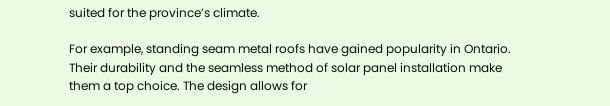suited for the province’s climate.

For example, standing seam metal roofs have gained popularity in Ontario. Their durability and the seamless method of solar panel installation make them a top choice. The design allows for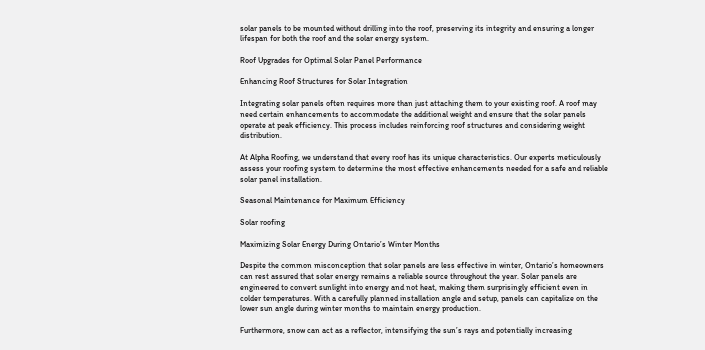solar panels to be mounted without drilling into the roof, preserving its integrity and ensuring a longer lifespan for both the roof and the solar energy system.

Roof Upgrades for Optimal Solar Panel Performance

Enhancing Roof Structures for Solar Integration

Integrating solar panels often requires more than just attaching them to your existing roof. A roof may need certain enhancements to accommodate the additional weight and ensure that the solar panels operate at peak efficiency. This process includes reinforcing roof structures and considering weight distribution.

At Alpha Roofing, we understand that every roof has its unique characteristics. Our experts meticulously assess your roofing system to determine the most effective enhancements needed for a safe and reliable solar panel installation.

Seasonal Maintenance for Maximum Efficiency

Solar roofing

Maximizing Solar Energy During Ontario’s Winter Months

Despite the common misconception that solar panels are less effective in winter, Ontario’s homeowners can rest assured that solar energy remains a reliable source throughout the year. Solar panels are engineered to convert sunlight into energy and not heat, making them surprisingly efficient even in colder temperatures. With a carefully planned installation angle and setup, panels can capitalize on the lower sun angle during winter months to maintain energy production.

Furthermore, snow can act as a reflector, intensifying the sun’s rays and potentially increasing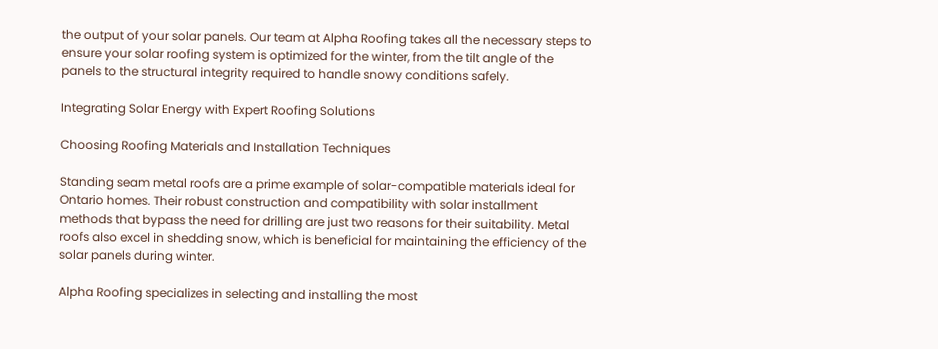the output of your solar panels. Our team at Alpha Roofing takes all the necessary steps to ensure your solar roofing system is optimized for the winter, from the tilt angle of the panels to the structural integrity required to handle snowy conditions safely.

Integrating Solar Energy with Expert Roofing Solutions

Choosing Roofing Materials and Installation Techniques

Standing seam metal roofs are a prime example of solar-compatible materials ideal for Ontario homes. Their robust construction and compatibility with solar installment methods that bypass the need for drilling are just two reasons for their suitability. Metal roofs also excel in shedding snow, which is beneficial for maintaining the efficiency of the solar panels during winter.

Alpha Roofing specializes in selecting and installing the most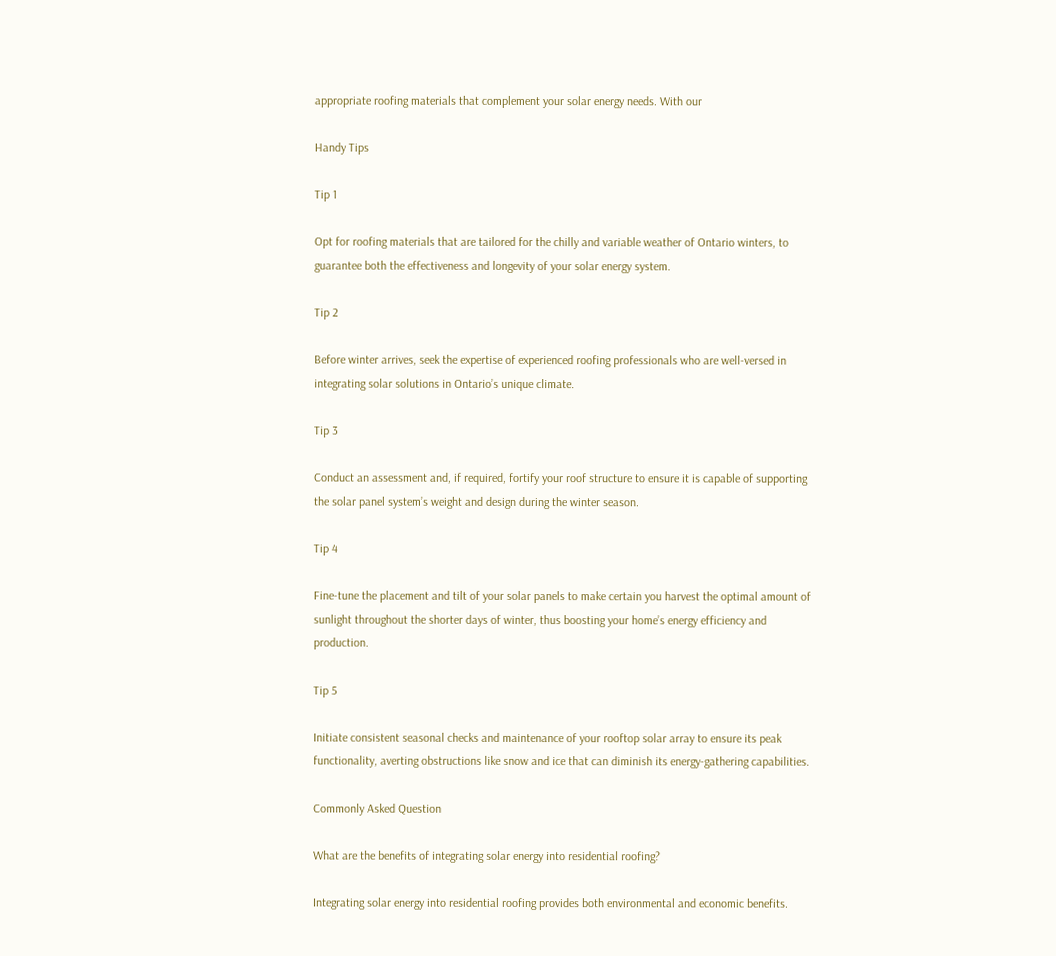appropriate roofing materials that complement your solar energy needs. With our

Handy Tips

Tip 1

Opt for roofing materials that are tailored for the chilly and variable weather of Ontario winters, to guarantee both the effectiveness and longevity of your solar energy system.

Tip 2

Before winter arrives, seek the expertise of experienced roofing professionals who are well-versed in integrating solar solutions in Ontario’s unique climate.

Tip 3

Conduct an assessment and, if required, fortify your roof structure to ensure it is capable of supporting the solar panel system’s weight and design during the winter season.

Tip 4

Fine-tune the placement and tilt of your solar panels to make certain you harvest the optimal amount of sunlight throughout the shorter days of winter, thus boosting your home’s energy efficiency and production.

Tip 5

Initiate consistent seasonal checks and maintenance of your rooftop solar array to ensure its peak functionality, averting obstructions like snow and ice that can diminish its energy-gathering capabilities.

Commonly Asked Question

What are the benefits of integrating solar energy into residential roofing?

Integrating solar energy into residential roofing provides both environmental and economic benefits.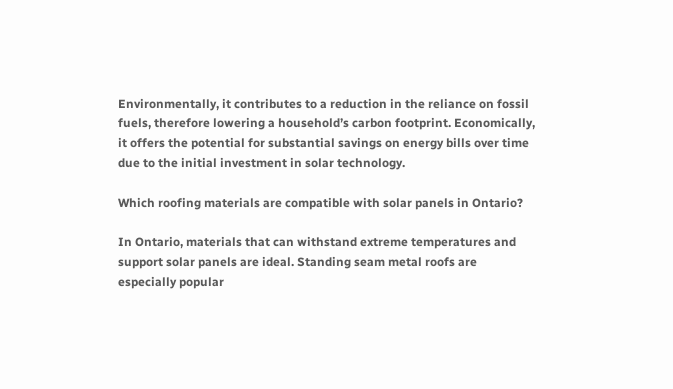Environmentally, it contributes to a reduction in the reliance on fossil fuels, therefore lowering a household’s carbon footprint. Economically, it offers the potential for substantial savings on energy bills over time due to the initial investment in solar technology.

Which roofing materials are compatible with solar panels in Ontario?

In Ontario, materials that can withstand extreme temperatures and support solar panels are ideal. Standing seam metal roofs are especially popular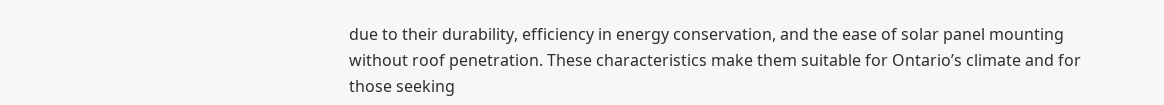due to their durability, efficiency in energy conservation, and the ease of solar panel mounting without roof penetration. These characteristics make them suitable for Ontario’s climate and for those seeking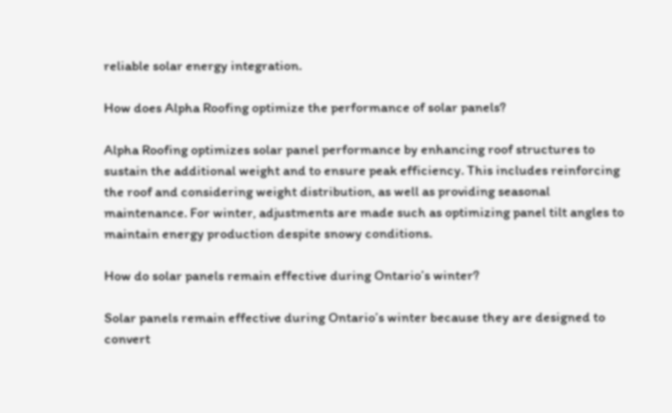reliable solar energy integration.

How does Alpha Roofing optimize the performance of solar panels?

Alpha Roofing optimizes solar panel performance by enhancing roof structures to sustain the additional weight and to ensure peak efficiency. This includes reinforcing the roof and considering weight distribution, as well as providing seasonal maintenance. For winter, adjustments are made such as optimizing panel tilt angles to maintain energy production despite snowy conditions.

How do solar panels remain effective during Ontario’s winter?

Solar panels remain effective during Ontario’s winter because they are designed to convert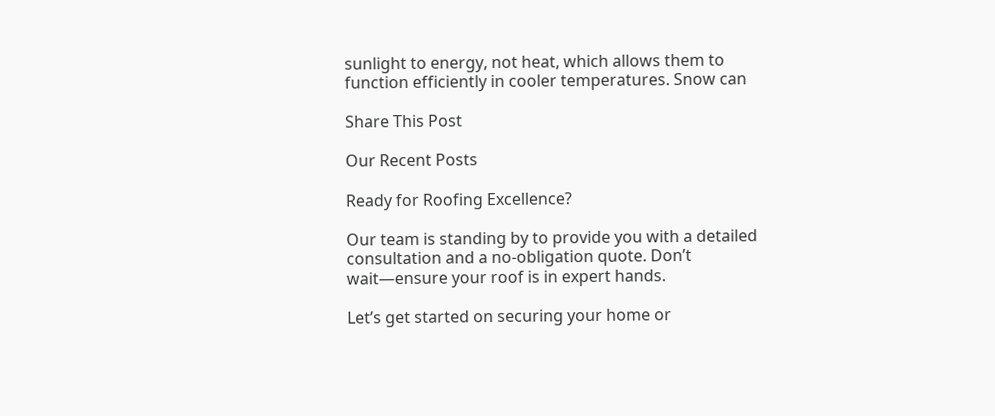sunlight to energy, not heat, which allows them to function efficiently in cooler temperatures. Snow can

Share This Post

Our Recent Posts

Ready for Roofing Excellence?

Our team is standing by to provide you with a detailed consultation and a no-obligation quote. Don’t wait—ensure your roof is in expert hands.

Let’s get started on securing your home or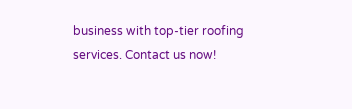business with top-tier roofing services. Contact us now!